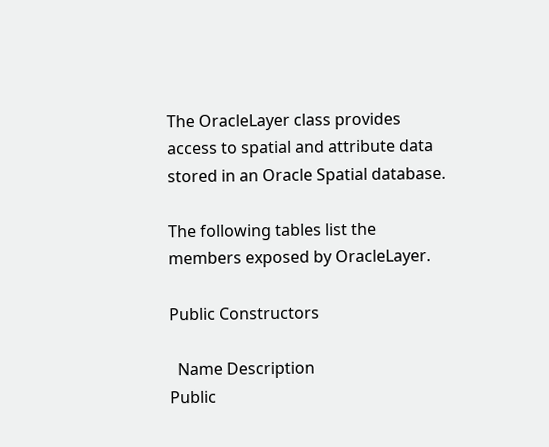The OracleLayer class provides access to spatial and attribute data stored in an Oracle Spatial database.

The following tables list the members exposed by OracleLayer.

Public Constructors

  Name Description
Public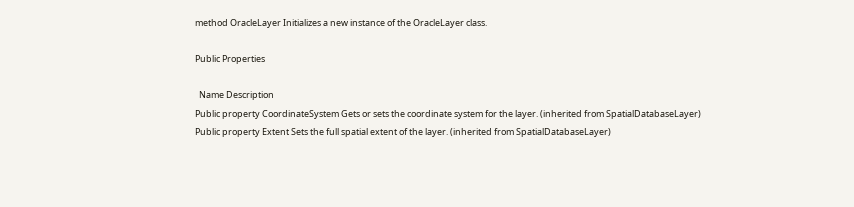method OracleLayer Initializes a new instance of the OracleLayer class.

Public Properties

  Name Description
Public property CoordinateSystem Gets or sets the coordinate system for the layer. (inherited from SpatialDatabaseLayer)
Public property Extent Sets the full spatial extent of the layer. (inherited from SpatialDatabaseLayer)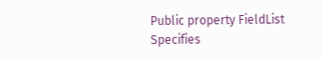Public property FieldList Specifies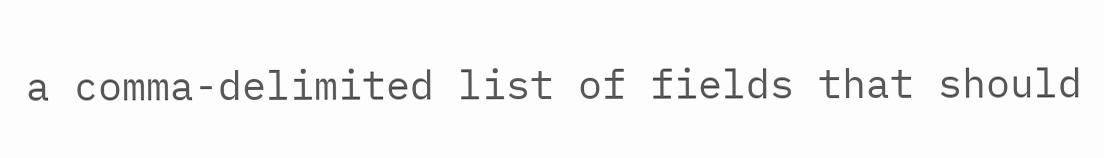a comma-delimited list of fields that should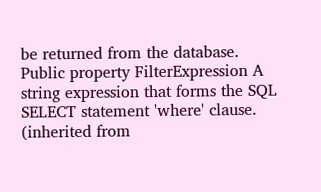be returned from the database.
Public property FilterExpression A string expression that forms the SQL SELECT statement 'where' clause. (inherited from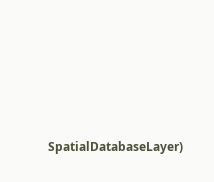SpatialDatabaseLayer)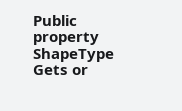Public property ShapeType Gets or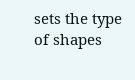sets the type of shapes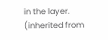in the layer. (inherited from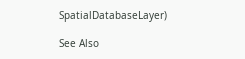SpatialDatabaseLayer)

See Also